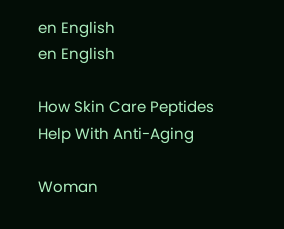en English
en English

How Skin Care Peptides Help With Anti-Aging

Woman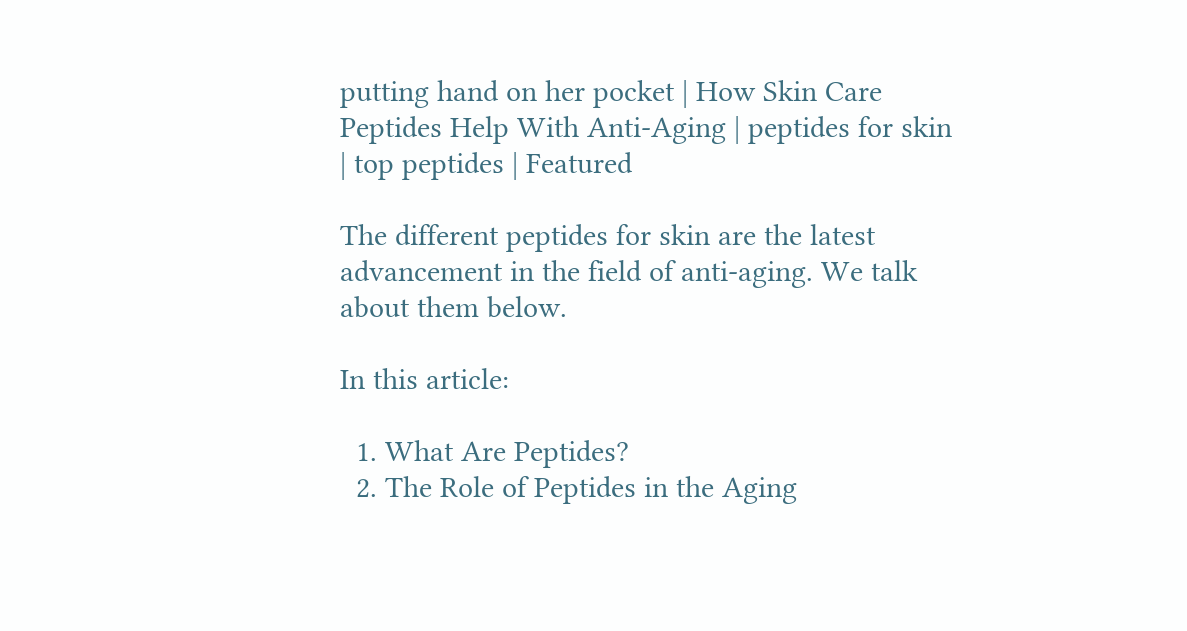putting hand on her pocket | How Skin Care Peptides Help With Anti-Aging | peptides for skin | top peptides | Featured

The different peptides for skin are the latest advancement in the field of anti-aging. We talk about them below.

In this article:

  1. What Are Peptides?
  2. The Role of Peptides in the Aging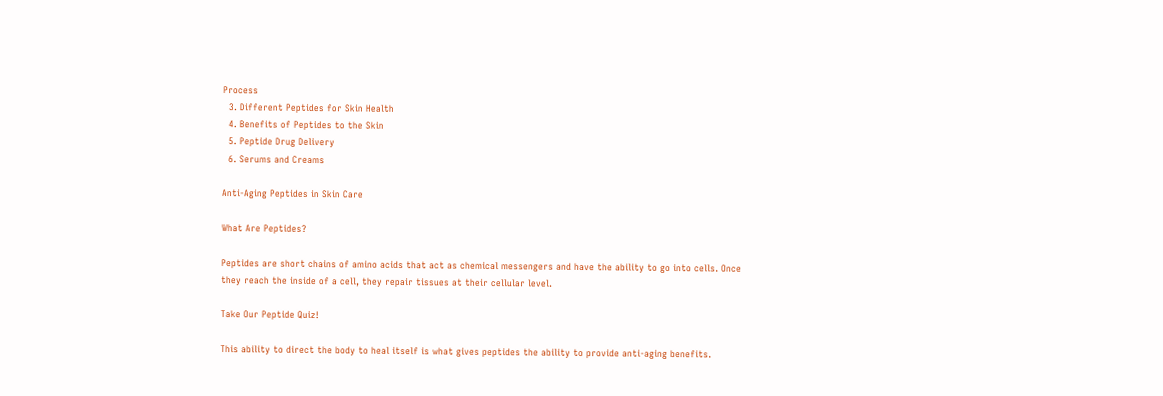Process
  3. Different Peptides for Skin Health
  4. Benefits of Peptides to the Skin
  5. Peptide Drug Delivery
  6. Serums and Creams

Anti-Aging Peptides in Skin Care

What Are Peptides?

Peptides are short chains of amino acids that act as chemical messengers and have the ability to go into cells. Once they reach the inside of a cell, they repair tissues at their cellular level.

Take Our Peptide Quiz!

This ability to direct the body to heal itself is what gives peptides the ability to provide anti-aging benefits.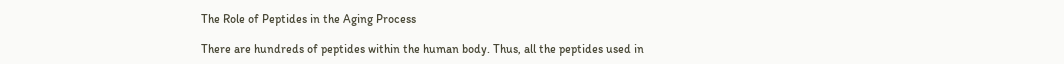The Role of Peptides in the Aging Process

There are hundreds of peptides within the human body. Thus, all the peptides used in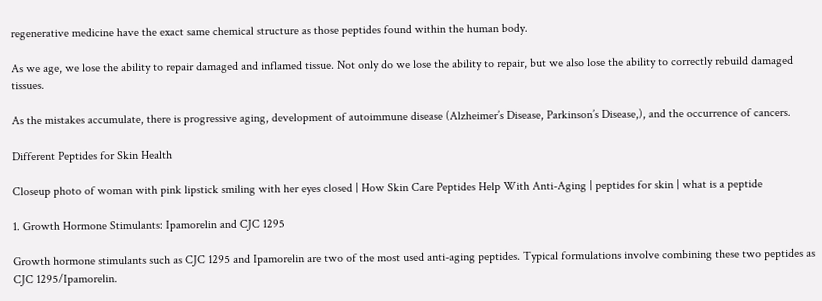regenerative medicine have the exact same chemical structure as those peptides found within the human body.

As we age, we lose the ability to repair damaged and inflamed tissue. Not only do we lose the ability to repair, but we also lose the ability to correctly rebuild damaged tissues.

As the mistakes accumulate, there is progressive aging, development of autoimmune disease (Alzheimer’s Disease, Parkinson’s Disease,), and the occurrence of cancers.

Different Peptides for Skin Health

Closeup photo of woman with pink lipstick smiling with her eyes closed | How Skin Care Peptides Help With Anti-Aging | peptides for skin | what is a peptide

1. Growth Hormone Stimulants: Ipamorelin and CJC 1295

Growth hormone stimulants such as CJC 1295 and Ipamorelin are two of the most used anti-aging peptides. Typical formulations involve combining these two peptides as CJC 1295/Ipamorelin.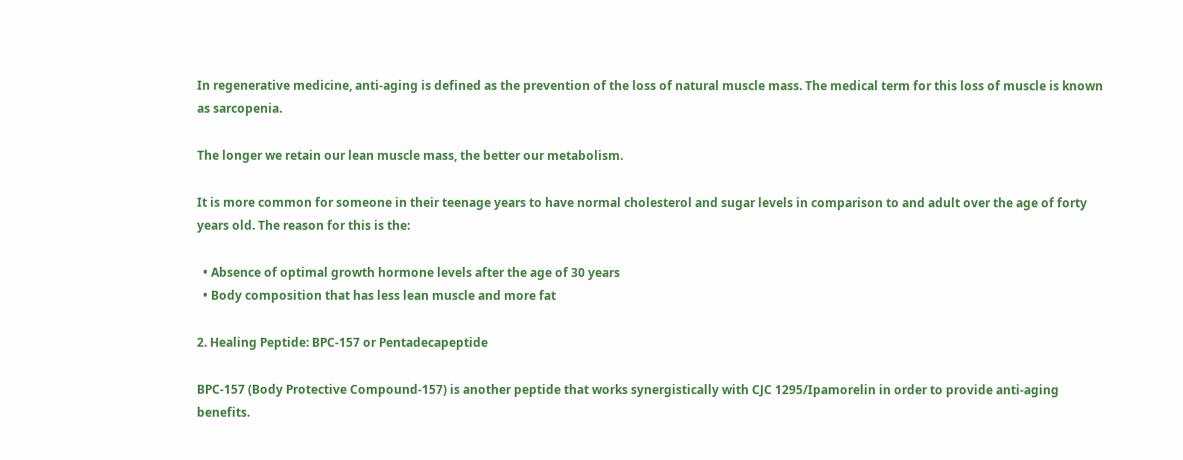In regenerative medicine, anti-aging is defined as the prevention of the loss of natural muscle mass. The medical term for this loss of muscle is known as sarcopenia.

The longer we retain our lean muscle mass, the better our metabolism.

It is more common for someone in their teenage years to have normal cholesterol and sugar levels in comparison to and adult over the age of forty years old. The reason for this is the:

  • Absence of optimal growth hormone levels after the age of 30 years
  • Body composition that has less lean muscle and more fat

2. Healing Peptide: BPC-157 or Pentadecapeptide

BPC-157 (Body Protective Compound-157) is another peptide that works synergistically with CJC 1295/Ipamorelin in order to provide anti-aging benefits.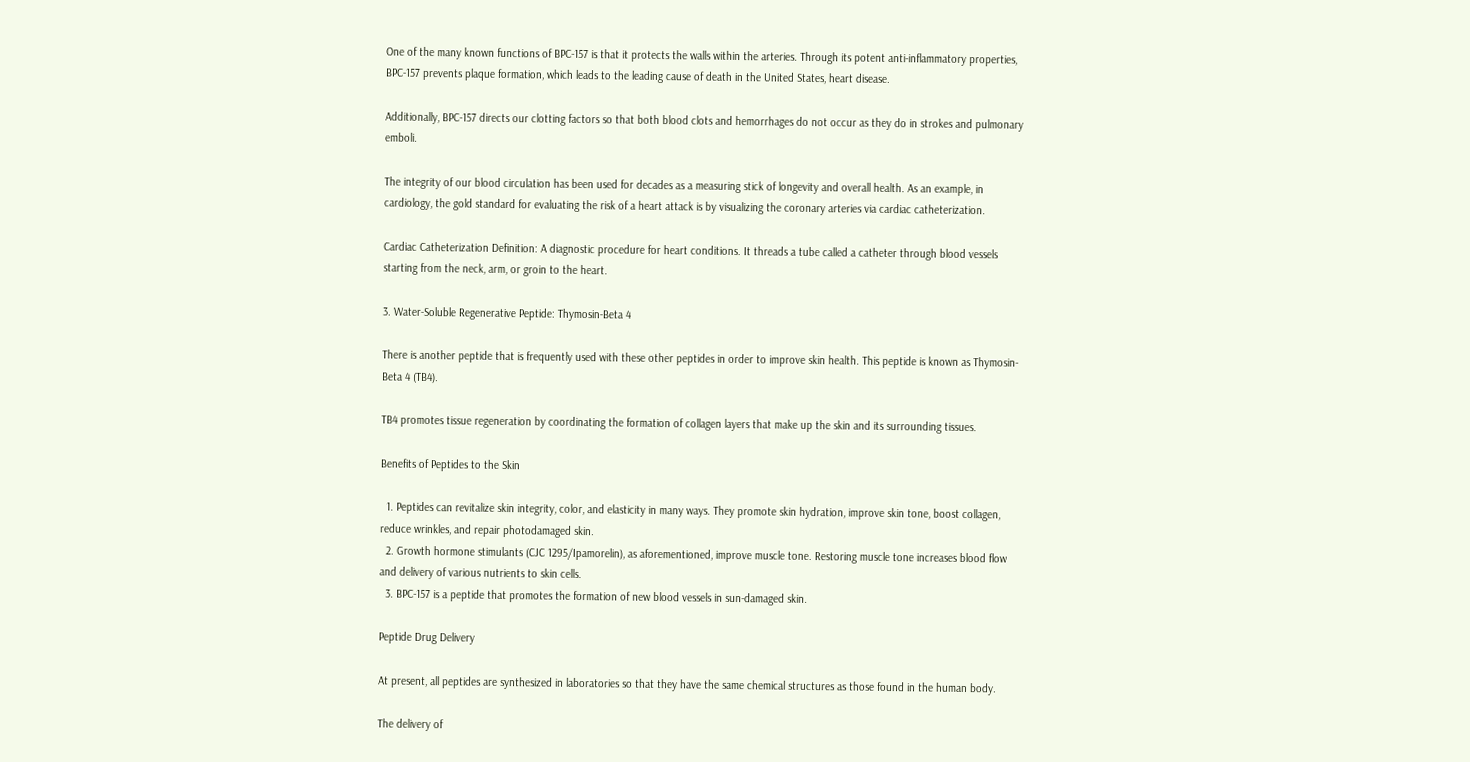One of the many known functions of BPC-157 is that it protects the walls within the arteries. Through its potent anti-inflammatory properties, BPC-157 prevents plaque formation, which leads to the leading cause of death in the United States, heart disease.

Additionally, BPC-157 directs our clotting factors so that both blood clots and hemorrhages do not occur as they do in strokes and pulmonary emboli.

The integrity of our blood circulation has been used for decades as a measuring stick of longevity and overall health. As an example, in cardiology, the gold standard for evaluating the risk of a heart attack is by visualizing the coronary arteries via cardiac catheterization.

Cardiac Catheterization Definition: A diagnostic procedure for heart conditions. It threads a tube called a catheter through blood vessels starting from the neck, arm, or groin to the heart.

3. Water-Soluble Regenerative Peptide: Thymosin-Beta 4

There is another peptide that is frequently used with these other peptides in order to improve skin health. This peptide is known as Thymosin-Beta 4 (TB4).

TB4 promotes tissue regeneration by coordinating the formation of collagen layers that make up the skin and its surrounding tissues.

Benefits of Peptides to the Skin

  1. Peptides can revitalize skin integrity, color, and elasticity in many ways. They promote skin hydration, improve skin tone, boost collagen, reduce wrinkles, and repair photodamaged skin.
  2. Growth hormone stimulants (CJC 1295/Ipamorelin), as aforementioned, improve muscle tone. Restoring muscle tone increases blood flow and delivery of various nutrients to skin cells.
  3. BPC-157 is a peptide that promotes the formation of new blood vessels in sun-damaged skin.

Peptide Drug Delivery

At present, all peptides are synthesized in laboratories so that they have the same chemical structures as those found in the human body.

The delivery of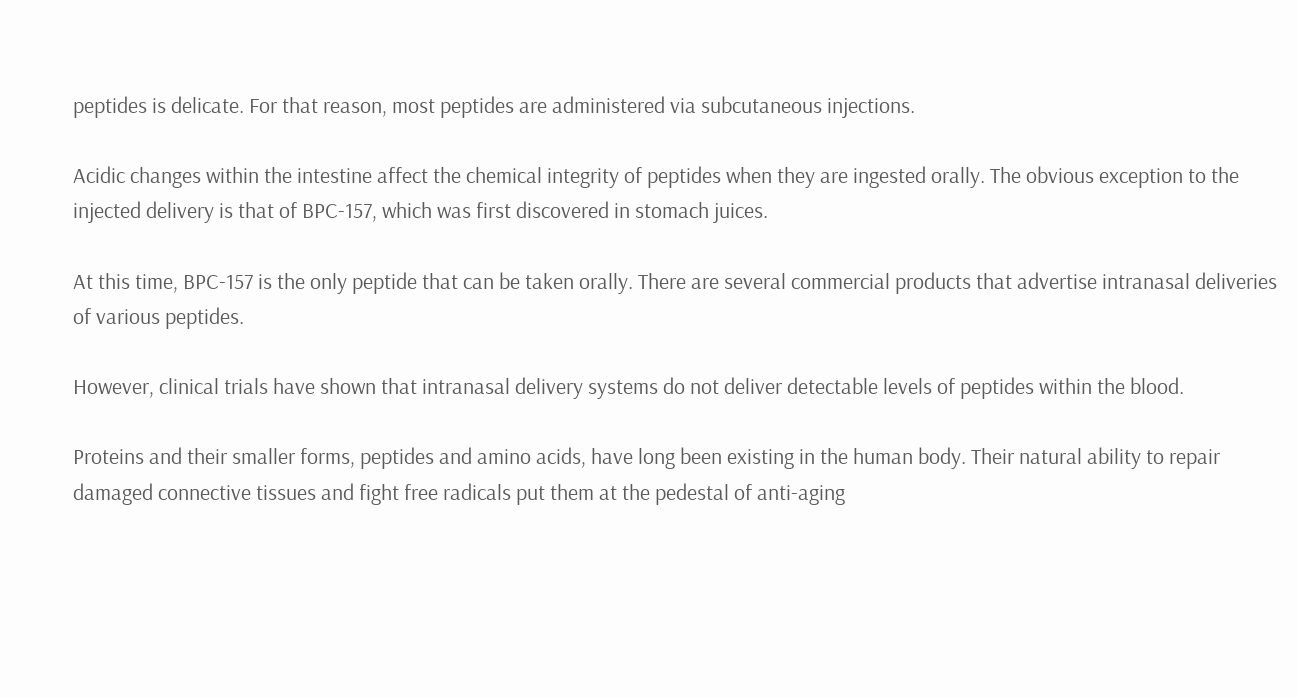peptides is delicate. For that reason, most peptides are administered via subcutaneous injections.

Acidic changes within the intestine affect the chemical integrity of peptides when they are ingested orally. The obvious exception to the injected delivery is that of BPC-157, which was first discovered in stomach juices.

At this time, BPC-157 is the only peptide that can be taken orally. There are several commercial products that advertise intranasal deliveries of various peptides.

However, clinical trials have shown that intranasal delivery systems do not deliver detectable levels of peptides within the blood.

Proteins and their smaller forms, peptides and amino acids, have long been existing in the human body. Their natural ability to repair damaged connective tissues and fight free radicals put them at the pedestal of anti-aging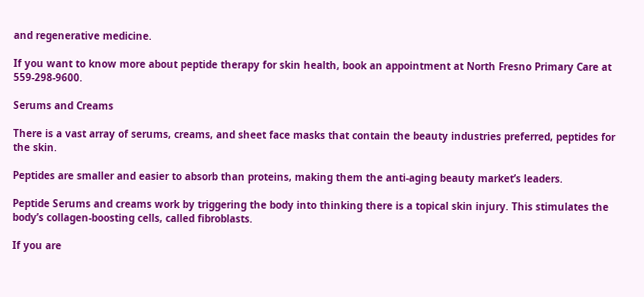and regenerative medicine.

If you want to know more about peptide therapy for skin health, book an appointment at North Fresno Primary Care at 559-298-9600.

Serums and Creams

There is a vast array of serums, creams, and sheet face masks that contain the beauty industries preferred, peptides for the skin.

Peptides are smaller and easier to absorb than proteins, making them the anti-aging beauty market’s leaders.

Peptide Serums and creams work by triggering the body into thinking there is a topical skin injury. This stimulates the body’s collagen-boosting cells, called fibroblasts.

If you are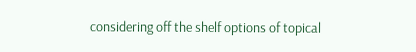considering off the shelf options of topical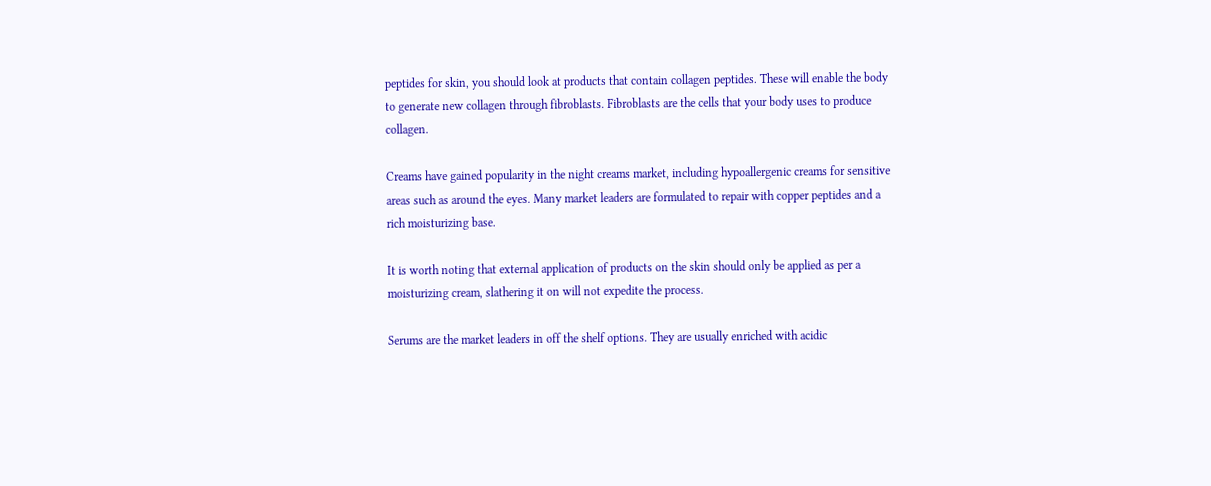peptides for skin, you should look at products that contain collagen peptides. These will enable the body to generate new collagen through fibroblasts. Fibroblasts are the cells that your body uses to produce collagen.

Creams have gained popularity in the night creams market, including hypoallergenic creams for sensitive areas such as around the eyes. Many market leaders are formulated to repair with copper peptides and a rich moisturizing base.

It is worth noting that external application of products on the skin should only be applied as per a moisturizing cream, slathering it on will not expedite the process.

Serums are the market leaders in off the shelf options. They are usually enriched with acidic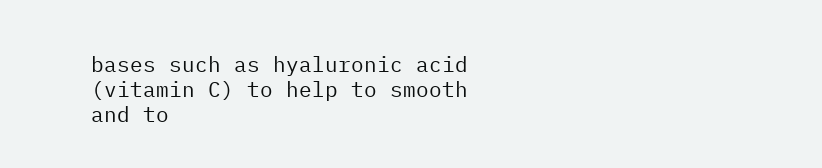bases such as hyaluronic acid (vitamin C) to help to smooth and to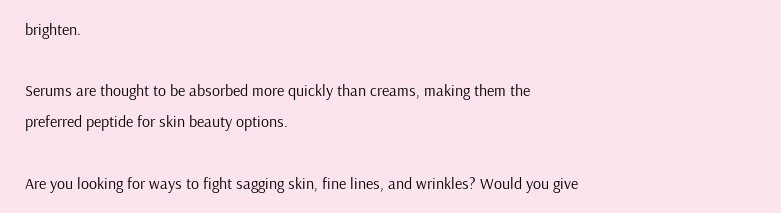brighten.

Serums are thought to be absorbed more quickly than creams, making them the preferred peptide for skin beauty options.

Are you looking for ways to fight sagging skin, fine lines, and wrinkles? Would you give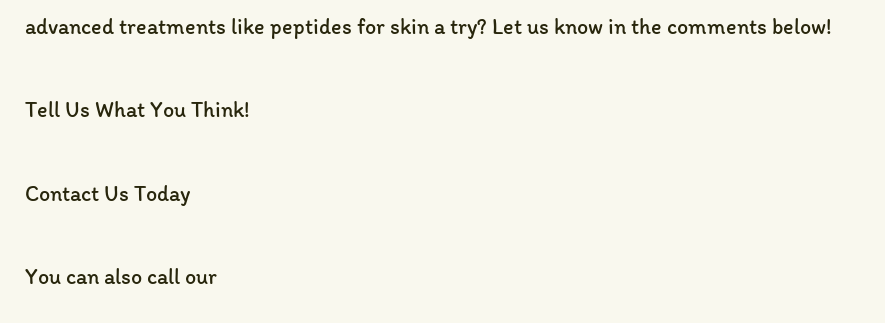advanced treatments like peptides for skin a try? Let us know in the comments below!

Tell Us What You Think!

Contact Us Today

You can also call our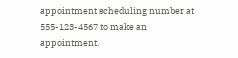appointment scheduling number at 555-123-4567 to make an appointment.